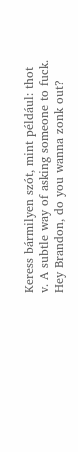Keress bármilyen szót, mint például: thot
v. A subtle way of asking someone to fuck.
Hey Brandon, do you wanna zonk out?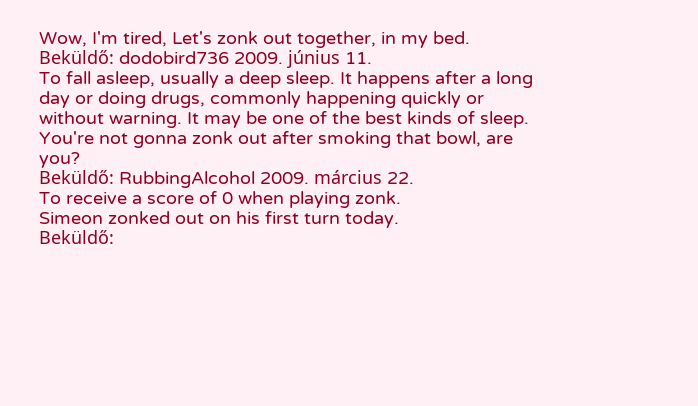Wow, I'm tired, Let's zonk out together, in my bed.
Beküldő: dodobird736 2009. június 11.
To fall asleep, usually a deep sleep. It happens after a long day or doing drugs, commonly happening quickly or without warning. It may be one of the best kinds of sleep.
You're not gonna zonk out after smoking that bowl, are you?
Beküldő: RubbingAlcohol 2009. március 22.
To receive a score of 0 when playing zonk.
Simeon zonked out on his first turn today.
Beküldő: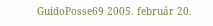GuidoPosse69 2005. február 20.